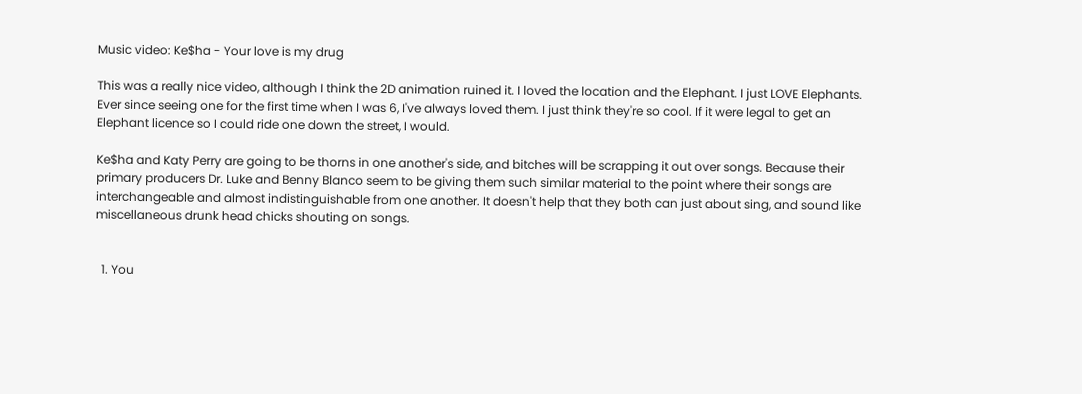Music video: Ke$ha - Your love is my drug

This was a really nice video, although I think the 2D animation ruined it. I loved the location and the Elephant. I just LOVE Elephants. Ever since seeing one for the first time when I was 6, I've always loved them. I just think they're so cool. If it were legal to get an Elephant licence so I could ride one down the street, I would.

Ke$ha and Katy Perry are going to be thorns in one another's side, and bitches will be scrapping it out over songs. Because their primary producers Dr. Luke and Benny Blanco seem to be giving them such similar material to the point where their songs are interchangeable and almost indistinguishable from one another. It doesn't help that they both can just about sing, and sound like miscellaneous drunk head chicks shouting on songs.


  1. You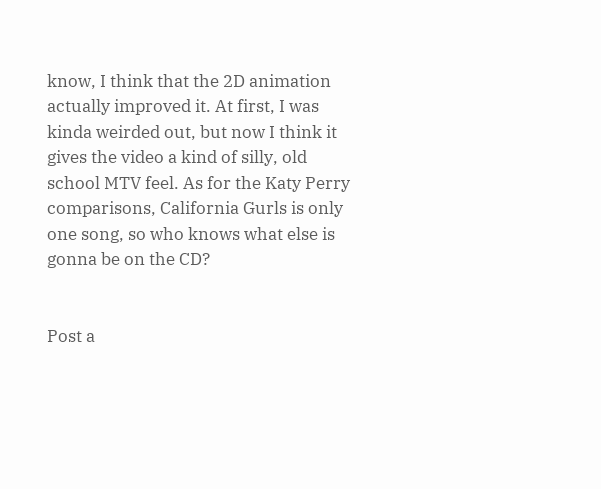know, I think that the 2D animation actually improved it. At first, I was kinda weirded out, but now I think it gives the video a kind of silly, old school MTV feel. As for the Katy Perry comparisons, California Gurls is only one song, so who knows what else is gonna be on the CD?


Post a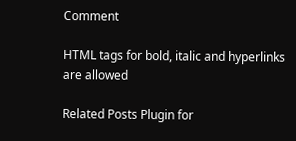Comment

HTML tags for bold, italic and hyperlinks are allowed

Related Posts Plugin for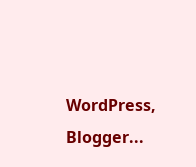WordPress, Blogger...